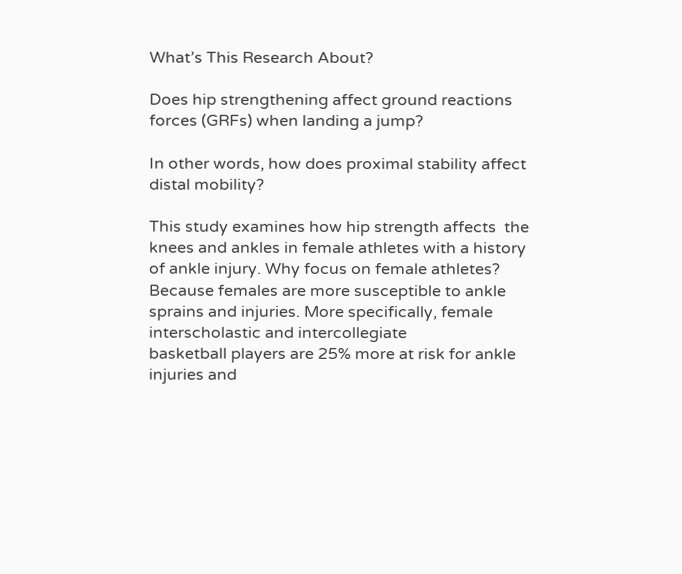What’s This Research About?

Does hip strengthening affect ground reactions forces (GRFs) when landing a jump?

In other words, how does proximal stability affect distal mobility?

This study examines how hip strength affects  the knees and ankles in female athletes with a history of ankle injury. Why focus on female athletes? Because females are more susceptible to ankle sprains and injuries. More specifically, female interscholastic and intercollegiate
basketball players are 25% more at risk for ankle injuries and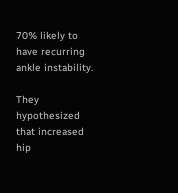70% likely to have recurring ankle instability.

They hypothesized that increased hip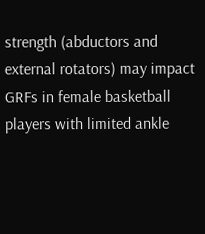strength (abductors and external rotators) may impact GRFs in female basketball players with limited ankle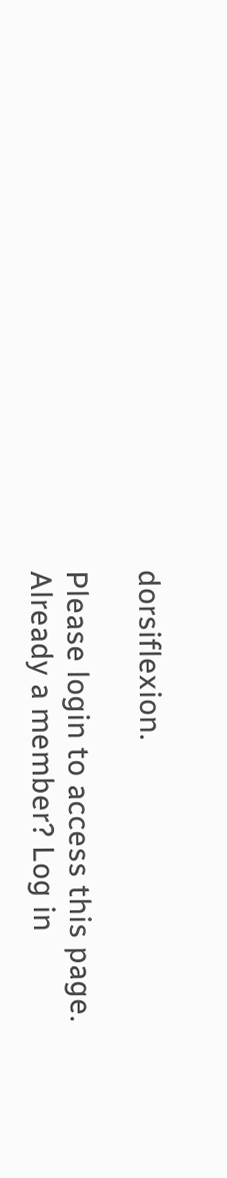dorsiflexion.

Please login to access this page.
Already a member? Log in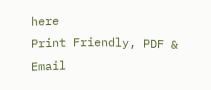here
Print Friendly, PDF & Email